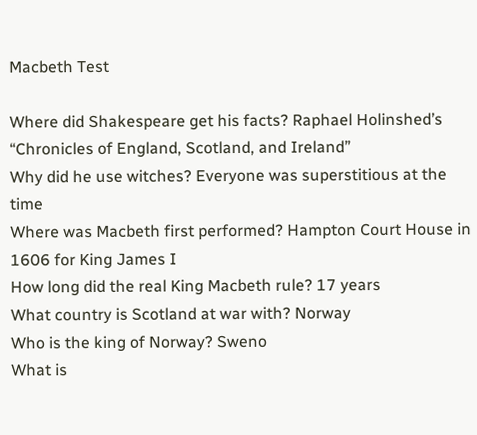Macbeth Test

Where did Shakespeare get his facts? Raphael Holinshed’s “Chronicles of England, Scotland, and Ireland”
Why did he use witches? Everyone was superstitious at the time
Where was Macbeth first performed? Hampton Court House in 1606 for King James I
How long did the real King Macbeth rule? 17 years
What country is Scotland at war with? Norway
Who is the king of Norway? Sweno
What is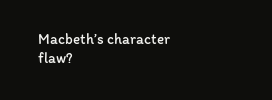Macbeth’s character flaw?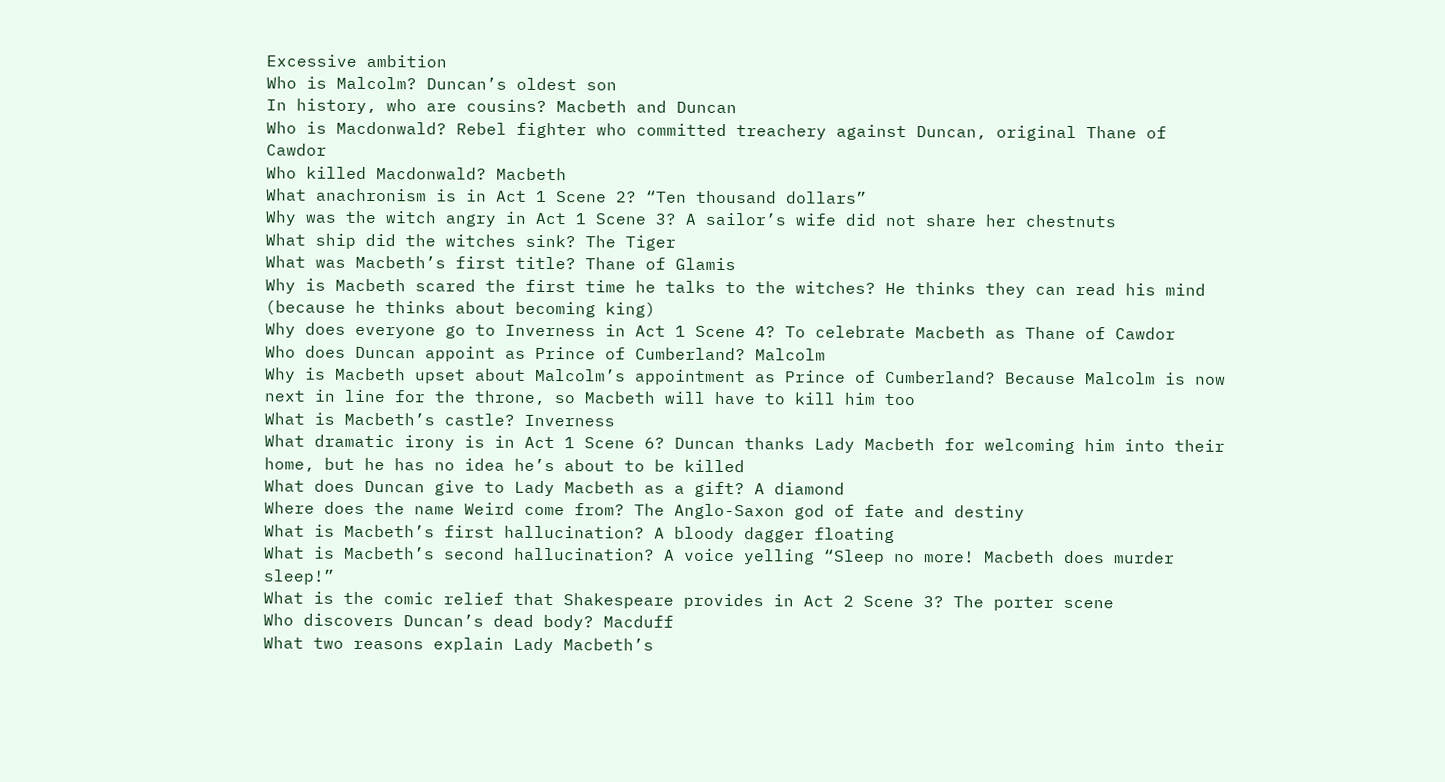Excessive ambition
Who is Malcolm? Duncan’s oldest son
In history, who are cousins? Macbeth and Duncan
Who is Macdonwald? Rebel fighter who committed treachery against Duncan, original Thane of Cawdor
Who killed Macdonwald? Macbeth
What anachronism is in Act 1 Scene 2? “Ten thousand dollars”
Why was the witch angry in Act 1 Scene 3? A sailor’s wife did not share her chestnuts
What ship did the witches sink? The Tiger
What was Macbeth’s first title? Thane of Glamis
Why is Macbeth scared the first time he talks to the witches? He thinks they can read his mind (because he thinks about becoming king)
Why does everyone go to Inverness in Act 1 Scene 4? To celebrate Macbeth as Thane of Cawdor
Who does Duncan appoint as Prince of Cumberland? Malcolm
Why is Macbeth upset about Malcolm’s appointment as Prince of Cumberland? Because Malcolm is now next in line for the throne, so Macbeth will have to kill him too
What is Macbeth’s castle? Inverness
What dramatic irony is in Act 1 Scene 6? Duncan thanks Lady Macbeth for welcoming him into their home, but he has no idea he’s about to be killed
What does Duncan give to Lady Macbeth as a gift? A diamond
Where does the name Weird come from? The Anglo-Saxon god of fate and destiny
What is Macbeth’s first hallucination? A bloody dagger floating
What is Macbeth’s second hallucination? A voice yelling “Sleep no more! Macbeth does murder sleep!”
What is the comic relief that Shakespeare provides in Act 2 Scene 3? The porter scene
Who discovers Duncan’s dead body? Macduff
What two reasons explain Lady Macbeth’s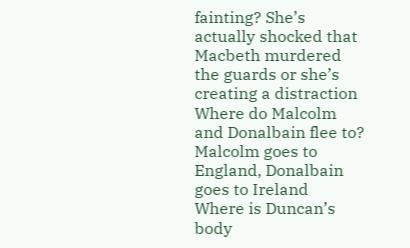fainting? She’s actually shocked that Macbeth murdered the guards or she’s creating a distraction
Where do Malcolm and Donalbain flee to? Malcolm goes to England, Donalbain goes to Ireland
Where is Duncan’s body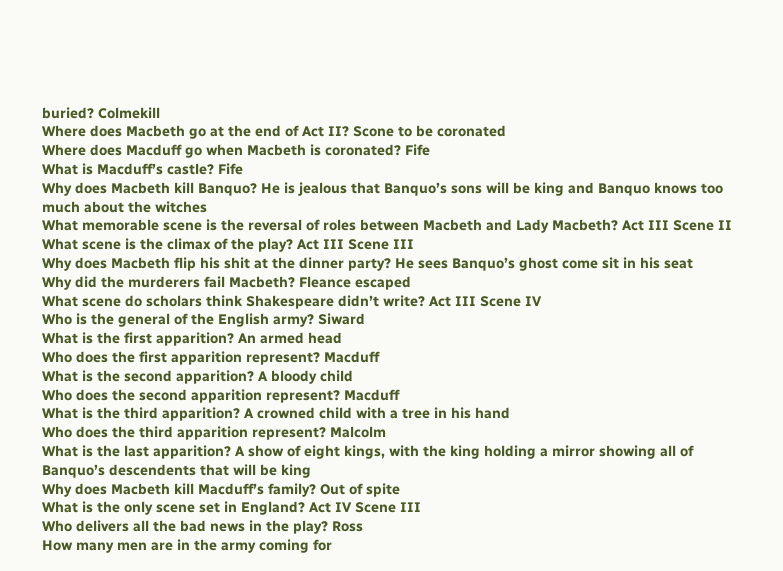buried? Colmekill
Where does Macbeth go at the end of Act II? Scone to be coronated
Where does Macduff go when Macbeth is coronated? Fife
What is Macduff’s castle? Fife
Why does Macbeth kill Banquo? He is jealous that Banquo’s sons will be king and Banquo knows too much about the witches
What memorable scene is the reversal of roles between Macbeth and Lady Macbeth? Act III Scene II
What scene is the climax of the play? Act III Scene III
Why does Macbeth flip his shit at the dinner party? He sees Banquo’s ghost come sit in his seat
Why did the murderers fail Macbeth? Fleance escaped
What scene do scholars think Shakespeare didn’t write? Act III Scene IV
Who is the general of the English army? Siward
What is the first apparition? An armed head
Who does the first apparition represent? Macduff
What is the second apparition? A bloody child
Who does the second apparition represent? Macduff
What is the third apparition? A crowned child with a tree in his hand
Who does the third apparition represent? Malcolm
What is the last apparition? A show of eight kings, with the king holding a mirror showing all of Banquo’s descendents that will be king
Why does Macbeth kill Macduff’s family? Out of spite
What is the only scene set in England? Act IV Scene III
Who delivers all the bad news in the play? Ross
How many men are in the army coming for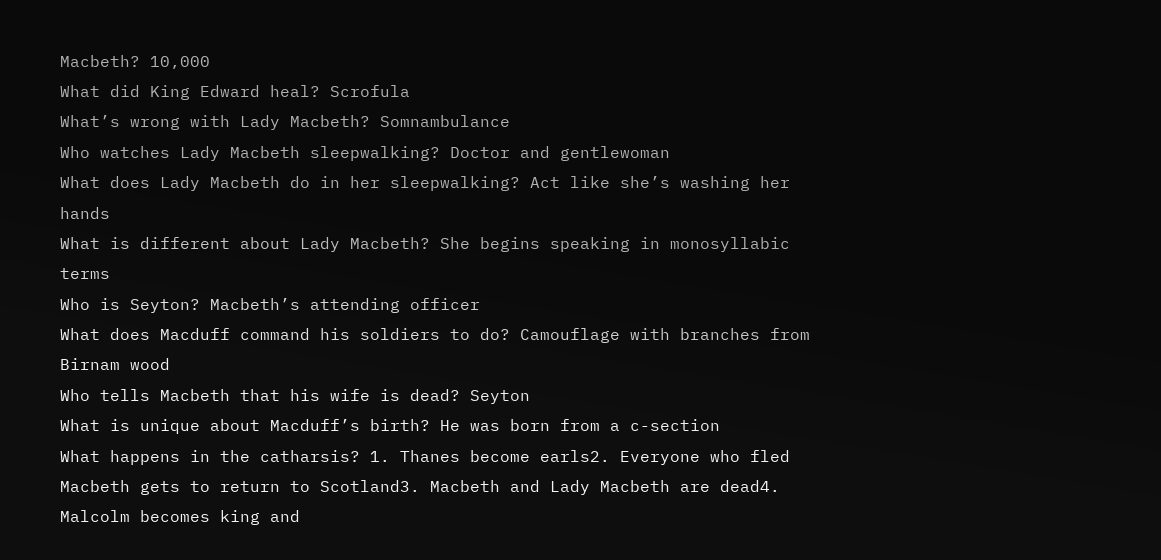Macbeth? 10,000
What did King Edward heal? Scrofula
What’s wrong with Lady Macbeth? Somnambulance
Who watches Lady Macbeth sleepwalking? Doctor and gentlewoman
What does Lady Macbeth do in her sleepwalking? Act like she’s washing her hands
What is different about Lady Macbeth? She begins speaking in monosyllabic terms
Who is Seyton? Macbeth’s attending officer
What does Macduff command his soldiers to do? Camouflage with branches from Birnam wood
Who tells Macbeth that his wife is dead? Seyton
What is unique about Macduff’s birth? He was born from a c-section
What happens in the catharsis? 1. Thanes become earls2. Everyone who fled Macbeth gets to return to Scotland3. Macbeth and Lady Macbeth are dead4. Malcolm becomes king and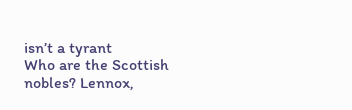isn’t a tyrant
Who are the Scottish nobles? Lennox,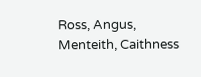Ross, Angus, Menteith, Caithness